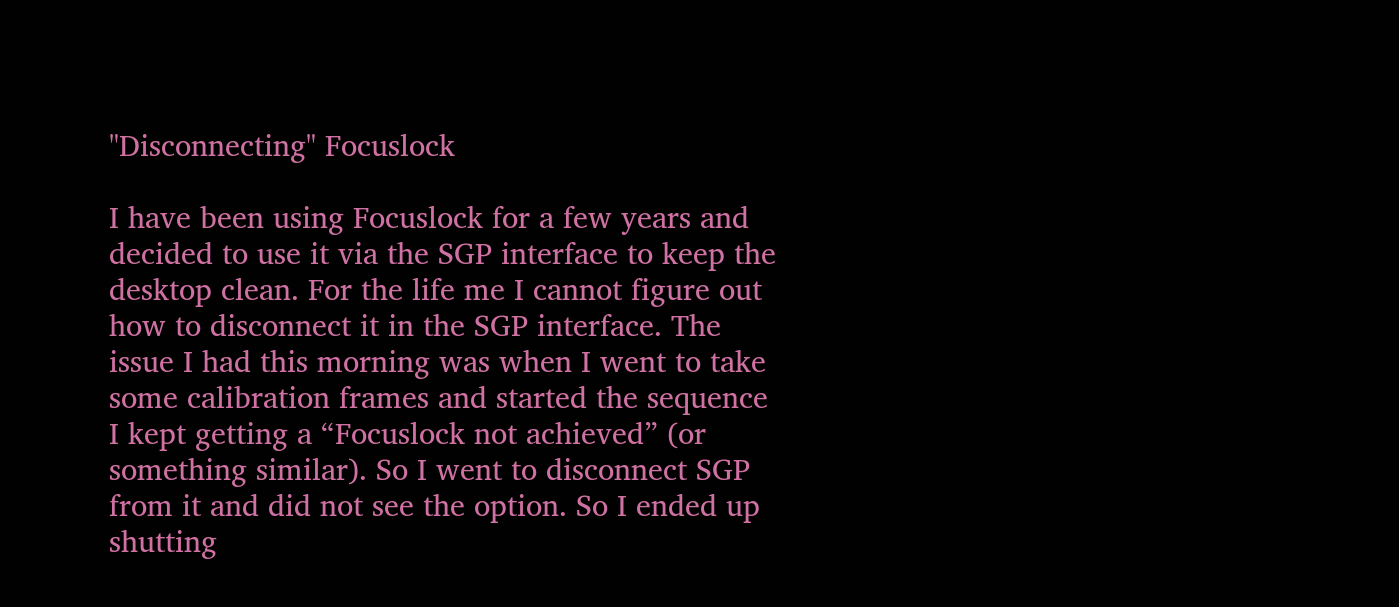"Disconnecting" Focuslock

I have been using Focuslock for a few years and decided to use it via the SGP interface to keep the desktop clean. For the life me I cannot figure out how to disconnect it in the SGP interface. The issue I had this morning was when I went to take some calibration frames and started the sequence I kept getting a “Focuslock not achieved” (or something similar). So I went to disconnect SGP from it and did not see the option. So I ended up shutting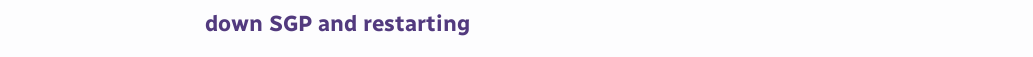down SGP and restarting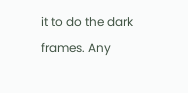it to do the dark frames. Any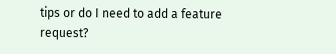tips or do I need to add a feature request?